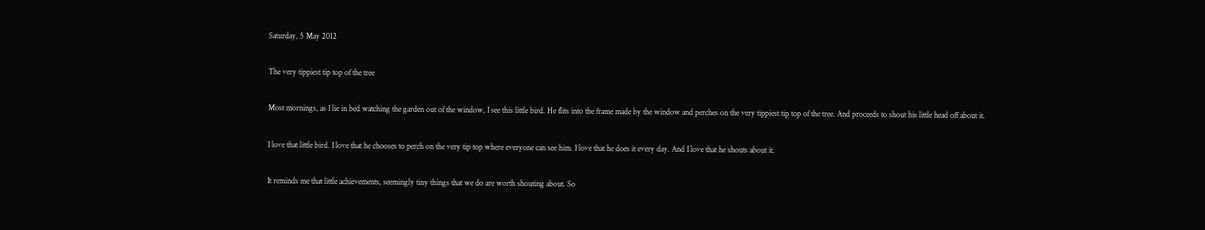Saturday, 5 May 2012

The very tippiest tip top of the tree

Most mornings, as I lie in bed watching the garden out of the window, I see this little bird. He flits into the frame made by the window and perches on the very tippiest tip top of the tree. And proceeds to shout his little head off about it.

I love that little bird. I love that he chooses to perch on the very tip top where everyone can see him. I love that he does it every day. And I love that he shouts about it.

It reminds me that little achievements, seemingly tiny things that we do are worth shouting about. So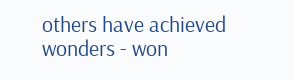others have achieved wonders - won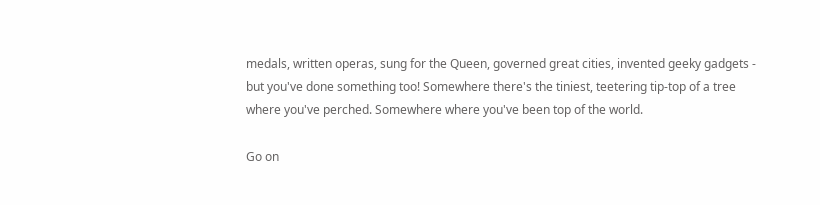medals, written operas, sung for the Queen, governed great cities, invented geeky gadgets - but you've done something too! Somewhere there's the tiniest, teetering tip-top of a tree where you've perched. Somewhere where you've been top of the world.

Go on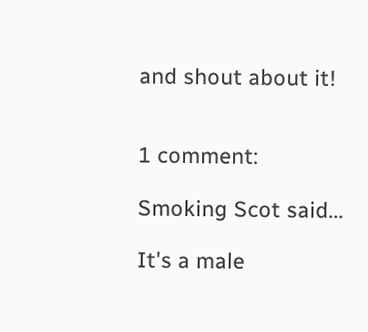and shout about it!


1 comment:

Smoking Scot said...

It's a male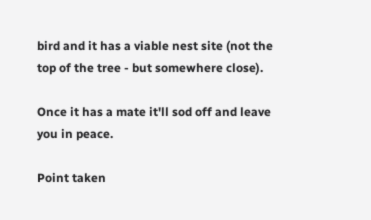bird and it has a viable nest site (not the top of the tree - but somewhere close).

Once it has a mate it'll sod off and leave you in peace.

Point taken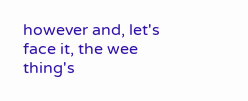however and, let's face it, the wee thing's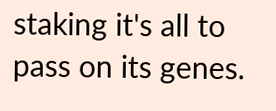staking it's all to pass on its genes.